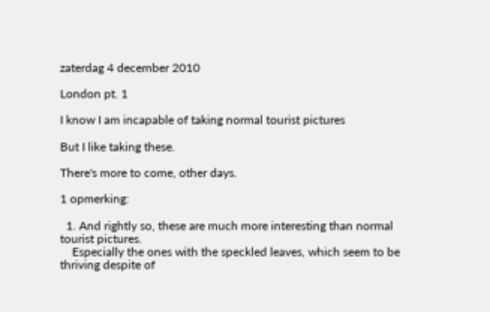zaterdag 4 december 2010

London pt. 1

I know I am incapable of taking normal tourist pictures

But I like taking these.

There's more to come, other days.

1 opmerking:

  1. And rightly so, these are much more interesting than normal tourist pictures.
    Especially the ones with the speckled leaves, which seem to be thriving despite of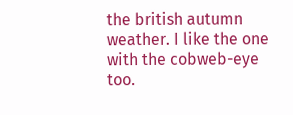the british autumn weather. I like the one with the cobweb-eye too.